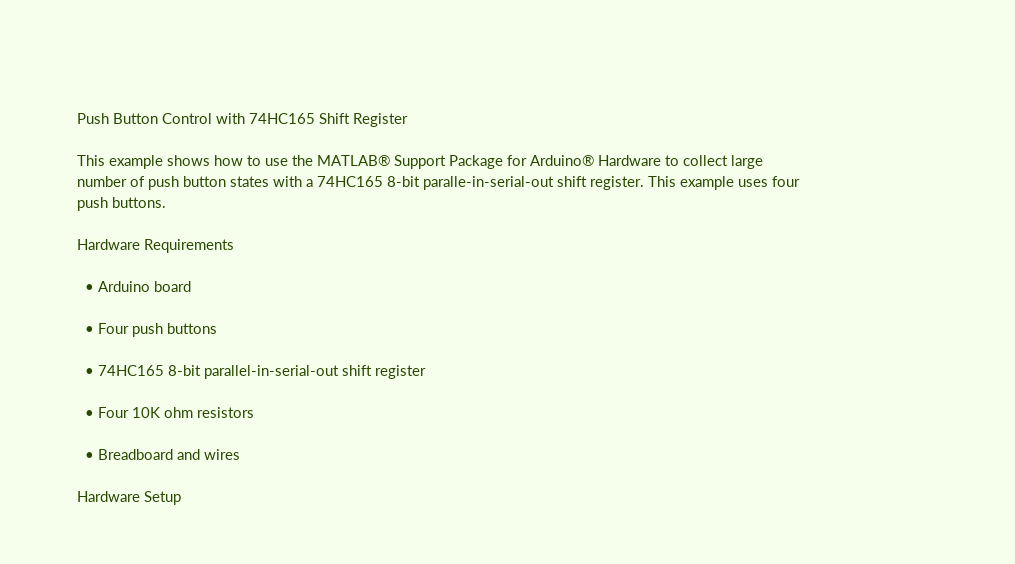Push Button Control with 74HC165 Shift Register

This example shows how to use the MATLAB® Support Package for Arduino® Hardware to collect large number of push button states with a 74HC165 8-bit paralle-in-serial-out shift register. This example uses four push buttons.

Hardware Requirements

  • Arduino board

  • Four push buttons

  • 74HC165 8-bit parallel-in-serial-out shift register

  • Four 10K ohm resistors

  • Breadboard and wires

Hardware Setup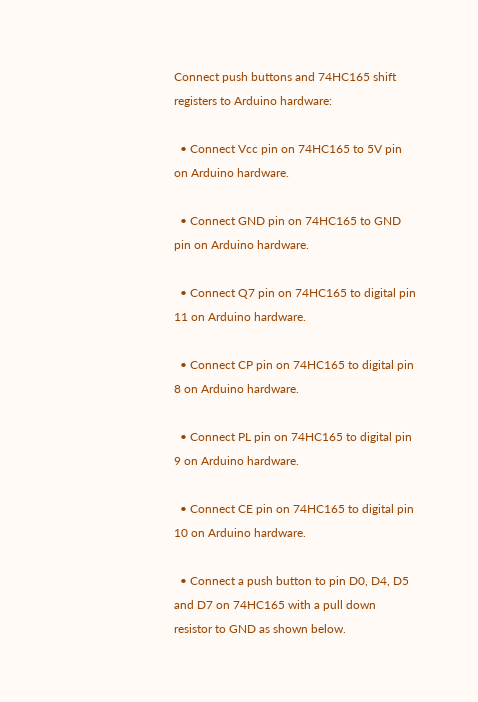Connect push buttons and 74HC165 shift registers to Arduino hardware:

  • Connect Vcc pin on 74HC165 to 5V pin on Arduino hardware.

  • Connect GND pin on 74HC165 to GND pin on Arduino hardware.

  • Connect Q7 pin on 74HC165 to digital pin 11 on Arduino hardware.

  • Connect CP pin on 74HC165 to digital pin 8 on Arduino hardware.

  • Connect PL pin on 74HC165 to digital pin 9 on Arduino hardware.

  • Connect CE pin on 74HC165 to digital pin 10 on Arduino hardware.

  • Connect a push button to pin D0, D4, D5 and D7 on 74HC165 with a pull down resistor to GND as shown below.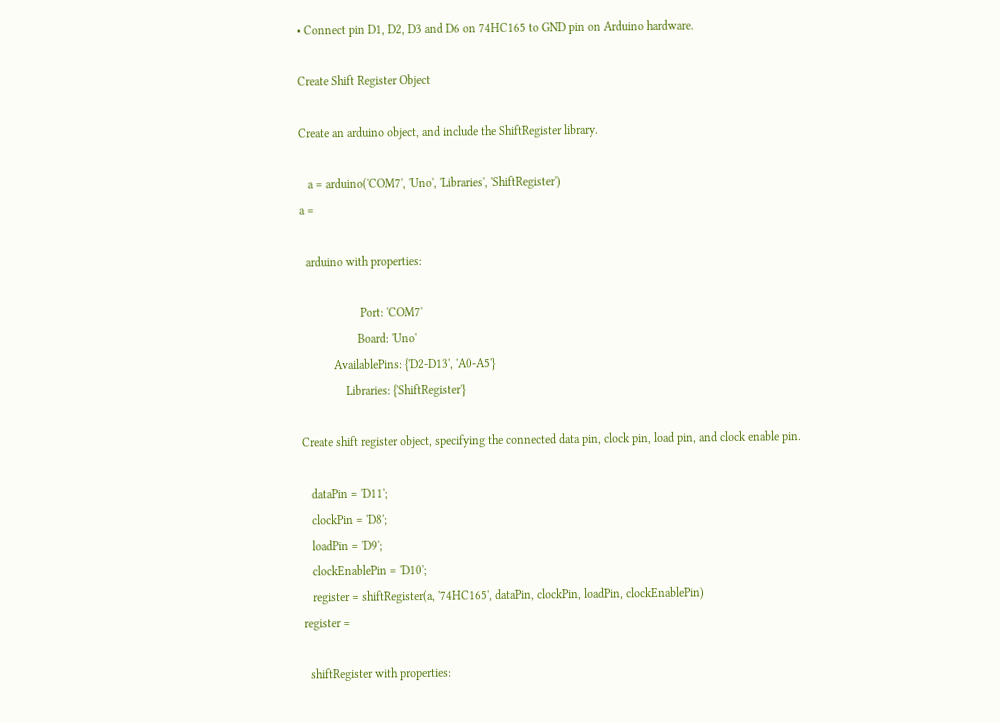• Connect pin D1, D2, D3 and D6 on 74HC165 to GND pin on Arduino hardware.

Create Shift Register Object

Create an arduino object, and include the ShiftRegister library.

   a = arduino('COM7', 'Uno', 'Libraries', 'ShiftRegister')
a =

  arduino with properties:

                    Port: 'COM7'
                   Board: 'Uno'
           AvailablePins: {'D2-D13', 'A0-A5'}
               Libraries: {'ShiftRegister'}

Create shift register object, specifying the connected data pin, clock pin, load pin, and clock enable pin.

   dataPin = 'D11';
   clockPin = 'D8';
   loadPin = 'D9';
   clockEnablePin = 'D10';
   register = shiftRegister(a, '74HC165', dataPin, clockPin, loadPin, clockEnablePin)
register =

  shiftRegister with properties: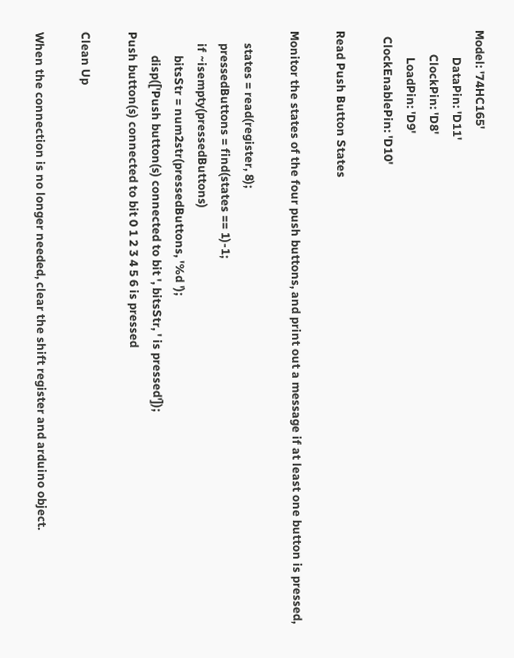Model: '74HC165'
         DataPin: 'D11'
        ClockPin: 'D8'
         LoadPin: 'D9'
  ClockEnablePin: 'D10'

Read Push Button States

Monitor the states of the four push buttons, and print out a message if at least one button is pressed,

    states = read(register, 8);
    pressedButtons = find(states == 1)-1;
    if ~isempty(pressedButtons)
        bitsStr = num2str(pressedButtons, '%d ');
        disp(['Push button(s) connected to bit ', bitsStr, ' is pressed']);
Push button(s) connected to bit 0 1 2 3 4 5 6 is pressed

Clean Up

When the connection is no longer needed, clear the shift register and arduino object.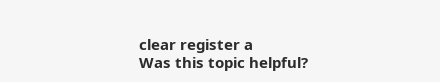clear register a
Was this topic helpful?